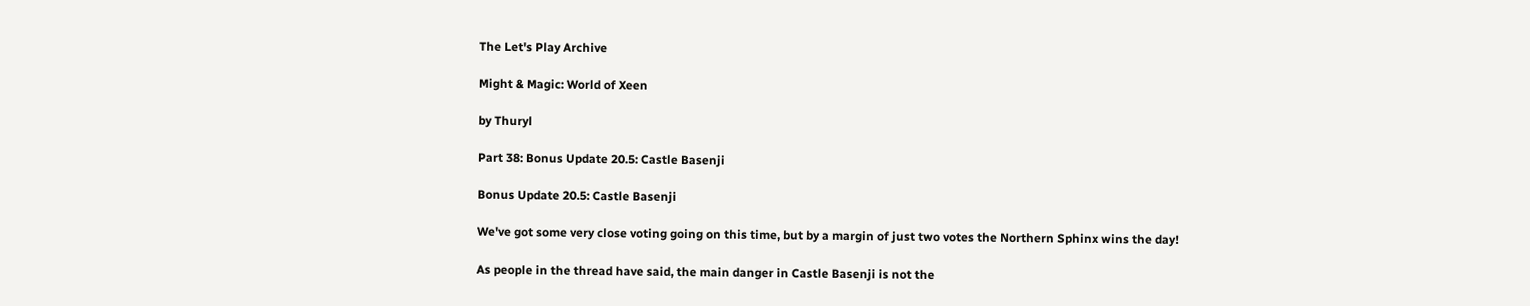The Let's Play Archive

Might & Magic: World of Xeen

by Thuryl

Part 38: Bonus Update 20.5: Castle Basenji

Bonus Update 20.5: Castle Basenji

We've got some very close voting going on this time, but by a margin of just two votes the Northern Sphinx wins the day!

As people in the thread have said, the main danger in Castle Basenji is not the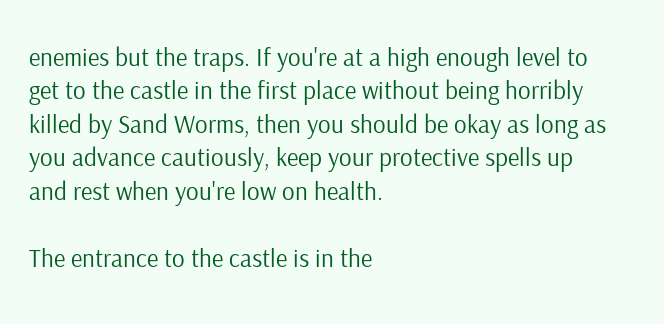enemies but the traps. If you're at a high enough level to get to the castle in the first place without being horribly killed by Sand Worms, then you should be okay as long as you advance cautiously, keep your protective spells up and rest when you're low on health.

The entrance to the castle is in the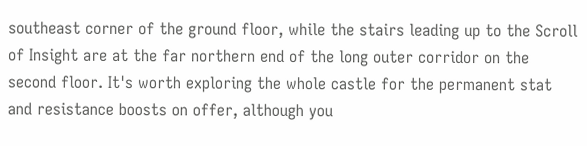southeast corner of the ground floor, while the stairs leading up to the Scroll of Insight are at the far northern end of the long outer corridor on the second floor. It's worth exploring the whole castle for the permanent stat and resistance boosts on offer, although you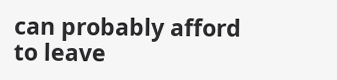can probably afford to leave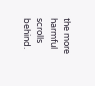the more harmful scrolls behind.